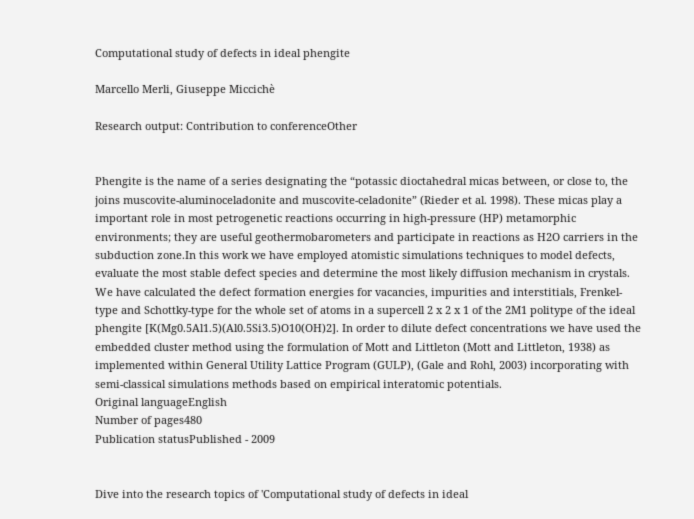Computational study of defects in ideal phengite

Marcello Merli, Giuseppe Miccichè

Research output: Contribution to conferenceOther


Phengite is the name of a series designating the “potassic dioctahedral micas between, or close to, the joins muscovite-aluminoceladonite and muscovite-celadonite” (Rieder et al. 1998). These micas play a important role in most petrogenetic reactions occurring in high-pressure (HP) metamorphic environments; they are useful geothermobarometers and participate in reactions as H2O carriers in the subduction zone.In this work we have employed atomistic simulations techniques to model defects, evaluate the most stable defect species and determine the most likely diffusion mechanism in crystals. We have calculated the defect formation energies for vacancies, impurities and interstitials, Frenkel-type and Schottky-type for the whole set of atoms in a supercell 2 x 2 x 1 of the 2M1 politype of the ideal phengite [K(Mg0.5Al1.5)(Al0.5Si3.5)O10(OH)2]. In order to dilute defect concentrations we have used the embedded cluster method using the formulation of Mott and Littleton (Mott and Littleton, 1938) as implemented within General Utility Lattice Program (GULP), (Gale and Rohl, 2003) incorporating with semi-classical simulations methods based on empirical interatomic potentials.
Original languageEnglish
Number of pages480
Publication statusPublished - 2009


Dive into the research topics of 'Computational study of defects in ideal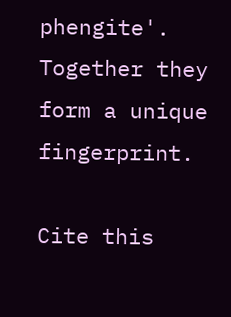phengite'. Together they form a unique fingerprint.

Cite this